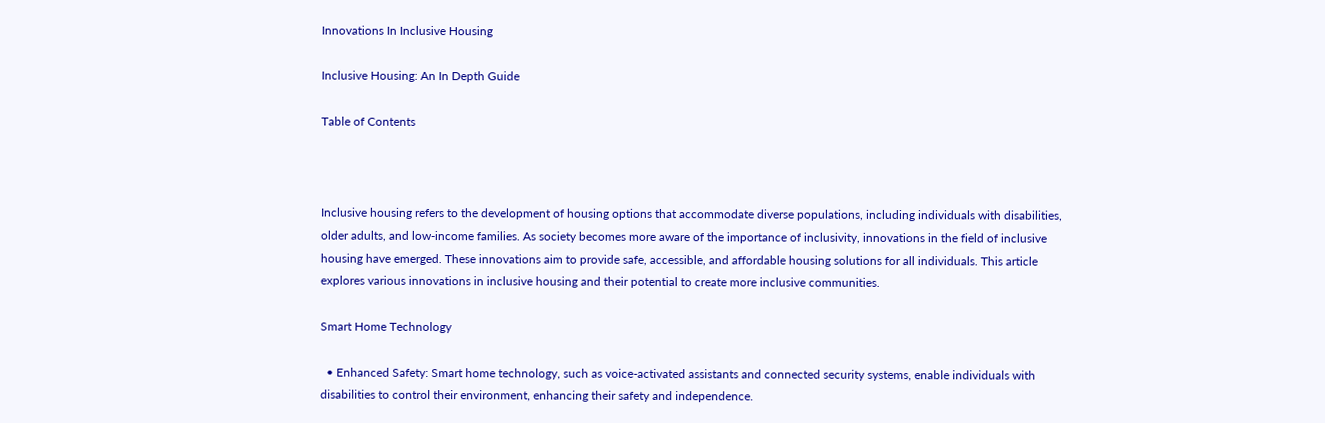Innovations In Inclusive Housing

Inclusive Housing: An In Depth Guide

Table of Contents



Inclusive housing refers to the development of housing options that accommodate diverse populations, including individuals with disabilities, older adults, and low-income families. As society becomes more aware of the importance of inclusivity, innovations in the field of inclusive housing have emerged. These innovations aim to provide safe, accessible, and affordable housing solutions for all individuals. This article explores various innovations in inclusive housing and their potential to create more inclusive communities.

Smart Home Technology

  • Enhanced Safety: Smart home technology, such as voice-activated assistants and connected security systems, enable individuals with disabilities to control their environment, enhancing their safety and independence.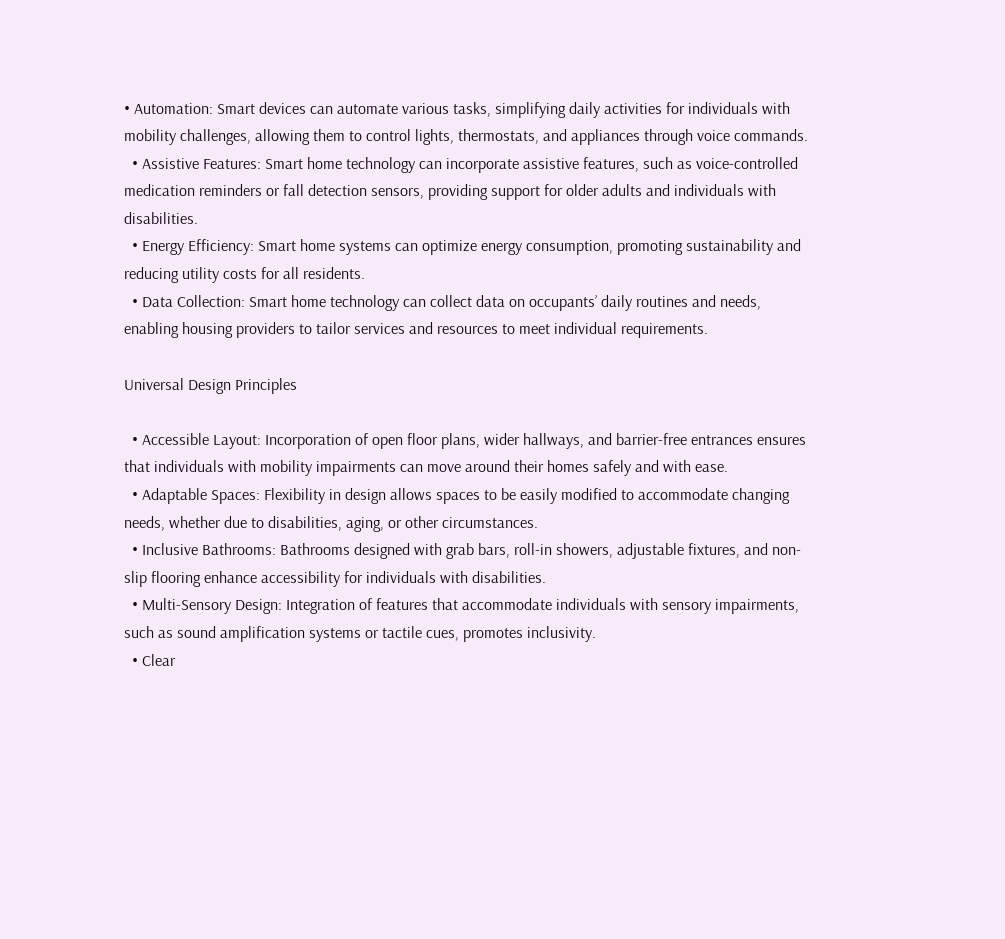• Automation: Smart devices can automate various tasks, simplifying daily activities for individuals with mobility challenges, allowing them to control lights, thermostats, and appliances through voice commands.
  • Assistive Features: Smart home technology can incorporate assistive features, such as voice-controlled medication reminders or fall detection sensors, providing support for older adults and individuals with disabilities.
  • Energy Efficiency: Smart home systems can optimize energy consumption, promoting sustainability and reducing utility costs for all residents.
  • Data Collection: Smart home technology can collect data on occupants’ daily routines and needs, enabling housing providers to tailor services and resources to meet individual requirements.

Universal Design Principles

  • Accessible Layout: Incorporation of open floor plans, wider hallways, and barrier-free entrances ensures that individuals with mobility impairments can move around their homes safely and with ease.
  • Adaptable Spaces: Flexibility in design allows spaces to be easily modified to accommodate changing needs, whether due to disabilities, aging, or other circumstances.
  • Inclusive Bathrooms: Bathrooms designed with grab bars, roll-in showers, adjustable fixtures, and non-slip flooring enhance accessibility for individuals with disabilities.
  • Multi-Sensory Design: Integration of features that accommodate individuals with sensory impairments, such as sound amplification systems or tactile cues, promotes inclusivity.
  • Clear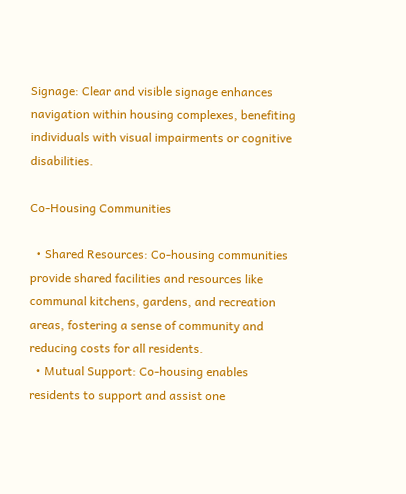Signage: Clear and visible signage enhances navigation within housing complexes, benefiting individuals with visual impairments or cognitive disabilities.

Co-Housing Communities

  • Shared Resources: Co-housing communities provide shared facilities and resources like communal kitchens, gardens, and recreation areas, fostering a sense of community and reducing costs for all residents.
  • Mutual Support: Co-housing enables residents to support and assist one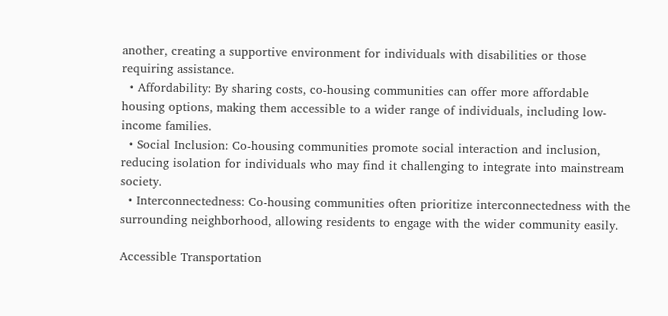another, creating a supportive environment for individuals with disabilities or those requiring assistance.
  • Affordability: By sharing costs, co-housing communities can offer more affordable housing options, making them accessible to a wider range of individuals, including low-income families.
  • Social Inclusion: Co-housing communities promote social interaction and inclusion, reducing isolation for individuals who may find it challenging to integrate into mainstream society.
  • Interconnectedness: Co-housing communities often prioritize interconnectedness with the surrounding neighborhood, allowing residents to engage with the wider community easily.

Accessible Transportation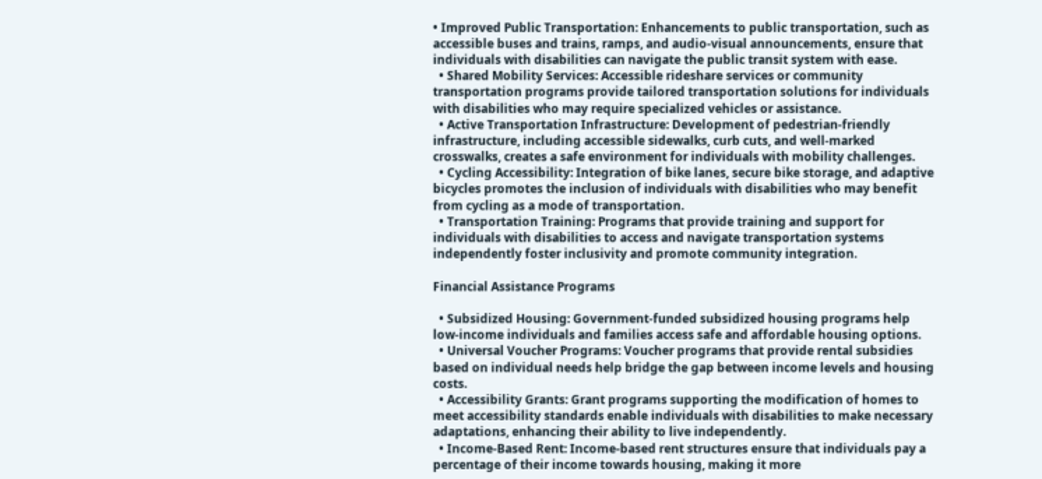• Improved Public Transportation: Enhancements to public transportation, such as accessible buses and trains, ramps, and audio-visual announcements, ensure that individuals with disabilities can navigate the public transit system with ease.
  • Shared Mobility Services: Accessible rideshare services or community transportation programs provide tailored transportation solutions for individuals with disabilities who may require specialized vehicles or assistance.
  • Active Transportation Infrastructure: Development of pedestrian-friendly infrastructure, including accessible sidewalks, curb cuts, and well-marked crosswalks, creates a safe environment for individuals with mobility challenges.
  • Cycling Accessibility: Integration of bike lanes, secure bike storage, and adaptive bicycles promotes the inclusion of individuals with disabilities who may benefit from cycling as a mode of transportation.
  • Transportation Training: Programs that provide training and support for individuals with disabilities to access and navigate transportation systems independently foster inclusivity and promote community integration.

Financial Assistance Programs

  • Subsidized Housing: Government-funded subsidized housing programs help low-income individuals and families access safe and affordable housing options.
  • Universal Voucher Programs: Voucher programs that provide rental subsidies based on individual needs help bridge the gap between income levels and housing costs.
  • Accessibility Grants: Grant programs supporting the modification of homes to meet accessibility standards enable individuals with disabilities to make necessary adaptations, enhancing their ability to live independently.
  • Income-Based Rent: Income-based rent structures ensure that individuals pay a percentage of their income towards housing, making it more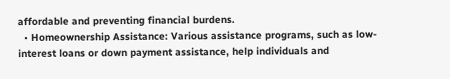affordable and preventing financial burdens.
  • Homeownership Assistance: Various assistance programs, such as low-interest loans or down payment assistance, help individuals and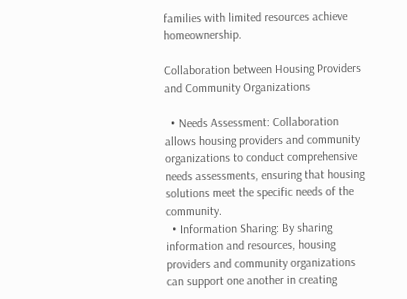families with limited resources achieve homeownership.

Collaboration between Housing Providers and Community Organizations

  • Needs Assessment: Collaboration allows housing providers and community organizations to conduct comprehensive needs assessments, ensuring that housing solutions meet the specific needs of the community.
  • Information Sharing: By sharing information and resources, housing providers and community organizations can support one another in creating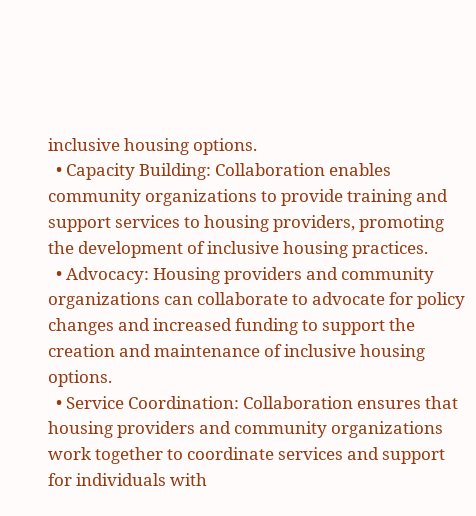inclusive housing options.
  • Capacity Building: Collaboration enables community organizations to provide training and support services to housing providers, promoting the development of inclusive housing practices.
  • Advocacy: Housing providers and community organizations can collaborate to advocate for policy changes and increased funding to support the creation and maintenance of inclusive housing options.
  • Service Coordination: Collaboration ensures that housing providers and community organizations work together to coordinate services and support for individuals with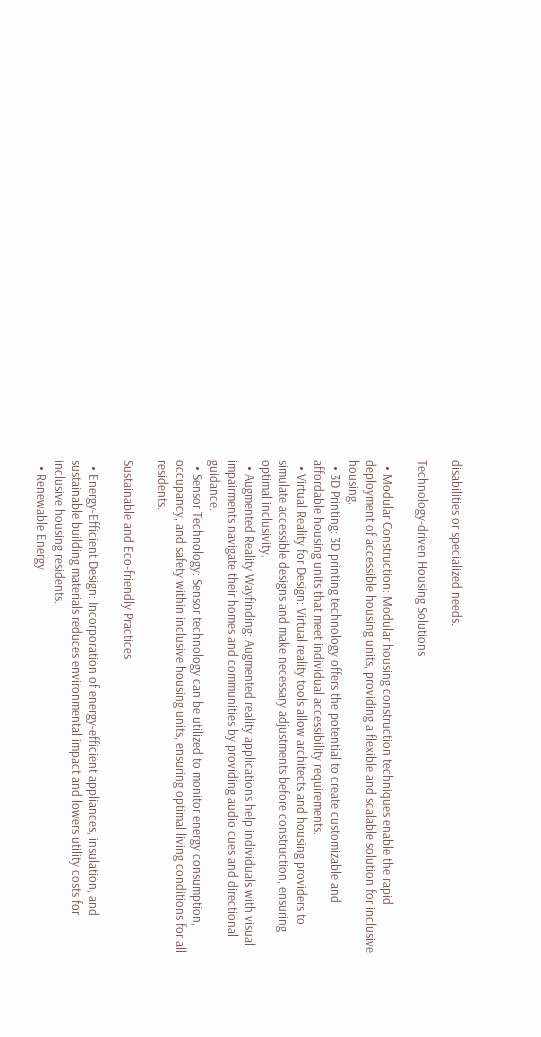disabilities or specialized needs.

Technology-driven Housing Solutions

  • Modular Construction: Modular housing construction techniques enable the rapid deployment of accessible housing units, providing a flexible and scalable solution for inclusive housing.
  • 3D Printing: 3D printing technology offers the potential to create customizable and affordable housing units that meet individual accessibility requirements.
  • Virtual Reality for Design: Virtual reality tools allow architects and housing providers to simulate accessible designs and make necessary adjustments before construction, ensuring optimal inclusivity.
  • Augmented Reality Wayfinding: Augmented reality applications help individuals with visual impairments navigate their homes and communities by providing audio cues and directional guidance.
  • Sensor Technology: Sensor technology can be utilized to monitor energy consumption, occupancy, and safety within inclusive housing units, ensuring optimal living conditions for all residents.

Sustainable and Eco-friendly Practices

  • Energy-Efficient Design: Incorporation of energy-efficient appliances, insulation, and sustainable building materials reduces environmental impact and lowers utility costs for inclusive housing residents.
  • Renewable Energy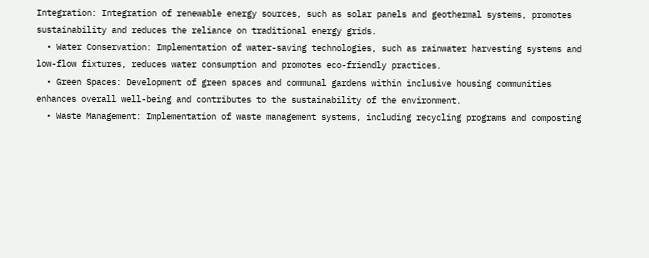Integration: Integration of renewable energy sources, such as solar panels and geothermal systems, promotes sustainability and reduces the reliance on traditional energy grids.
  • Water Conservation: Implementation of water-saving technologies, such as rainwater harvesting systems and low-flow fixtures, reduces water consumption and promotes eco-friendly practices.
  • Green Spaces: Development of green spaces and communal gardens within inclusive housing communities enhances overall well-being and contributes to the sustainability of the environment.
  • Waste Management: Implementation of waste management systems, including recycling programs and composting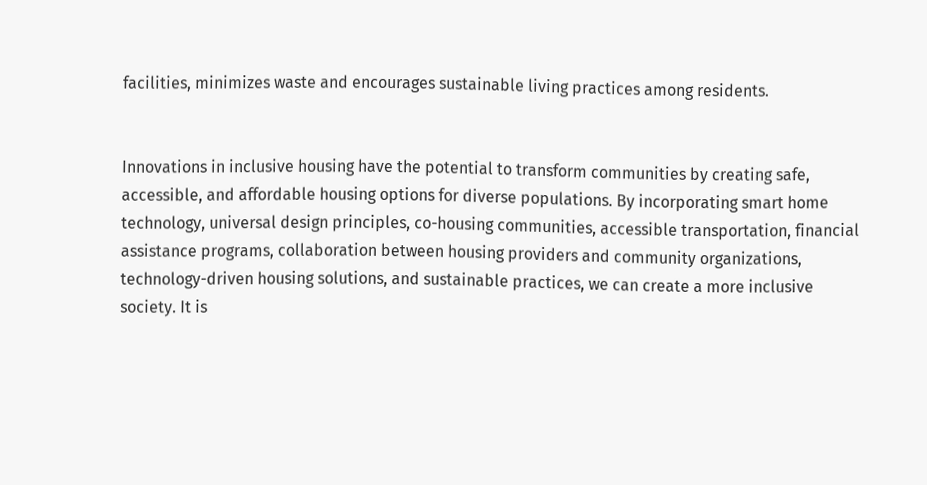facilities, minimizes waste and encourages sustainable living practices among residents.


Innovations in inclusive housing have the potential to transform communities by creating safe, accessible, and affordable housing options for diverse populations. By incorporating smart home technology, universal design principles, co-housing communities, accessible transportation, financial assistance programs, collaboration between housing providers and community organizations, technology-driven housing solutions, and sustainable practices, we can create a more inclusive society. It is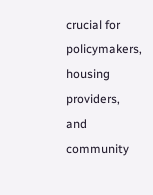crucial for policymakers, housing providers, and community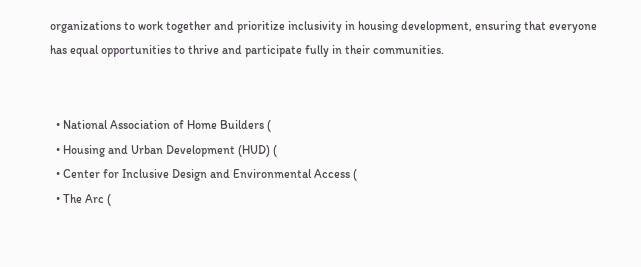organizations to work together and prioritize inclusivity in housing development, ensuring that everyone has equal opportunities to thrive and participate fully in their communities.


  • National Association of Home Builders (
  • Housing and Urban Development (HUD) (
  • Center for Inclusive Design and Environmental Access (
  • The Arc (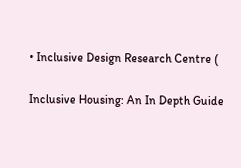• Inclusive Design Research Centre (

Inclusive Housing: An In Depth Guide